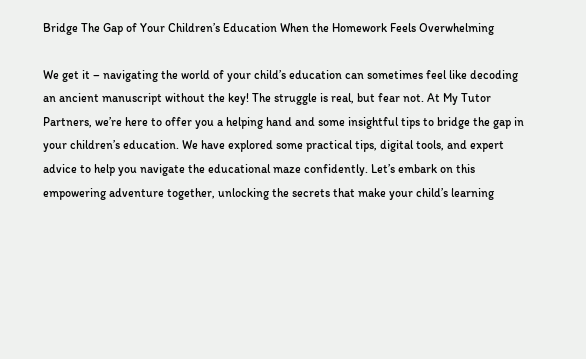Bridge The Gap of Your Children’s Education When the Homework Feels Overwhelming

We get it – navigating the world of your child’s education can sometimes feel like decoding an ancient manuscript without the key! The struggle is real, but fear not. At My Tutor Partners, we’re here to offer you a helping hand and some insightful tips to bridge the gap in your children’s education. We have explored some practical tips, digital tools, and expert advice to help you navigate the educational maze confidently. Let’s embark on this empowering adventure together, unlocking the secrets that make your child’s learning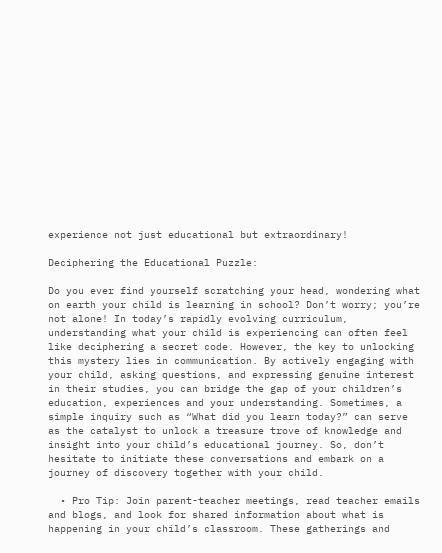experience not just educational but extraordinary!

Deciphering the Educational Puzzle:

Do you ever find yourself scratching your head, wondering what on earth your child is learning in school? Don’t worry; you’re not alone! In today’s rapidly evolving curriculum, understanding what your child is experiencing can often feel like deciphering a secret code. However, the key to unlocking this mystery lies in communication. By actively engaging with your child, asking questions, and expressing genuine interest in their studies, you can bridge the gap of your children’s education, experiences and your understanding. Sometimes, a simple inquiry such as “What did you learn today?” can serve as the catalyst to unlock a treasure trove of knowledge and insight into your child’s educational journey. So, don’t hesitate to initiate these conversations and embark on a journey of discovery together with your child.

  • Pro Tip: Join parent-teacher meetings, read teacher emails and blogs, and look for shared information about what is happening in your child’s classroom. These gatherings and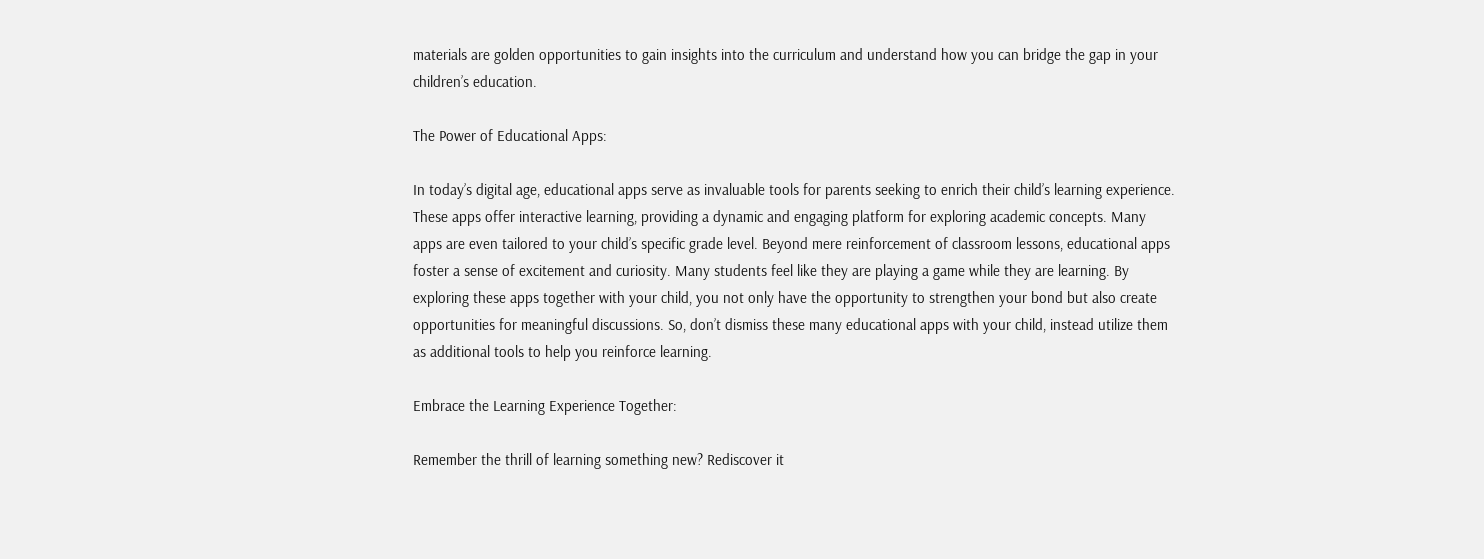materials are golden opportunities to gain insights into the curriculum and understand how you can bridge the gap in your children’s education.

The Power of Educational Apps:

In today’s digital age, educational apps serve as invaluable tools for parents seeking to enrich their child’s learning experience. These apps offer interactive learning, providing a dynamic and engaging platform for exploring academic concepts. Many apps are even tailored to your child’s specific grade level. Beyond mere reinforcement of classroom lessons, educational apps foster a sense of excitement and curiosity. Many students feel like they are playing a game while they are learning. By exploring these apps together with your child, you not only have the opportunity to strengthen your bond but also create opportunities for meaningful discussions. So, don’t dismiss these many educational apps with your child, instead utilize them as additional tools to help you reinforce learning.

Embrace the Learning Experience Together:

Remember the thrill of learning something new? Rediscover it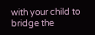with your child to bridge the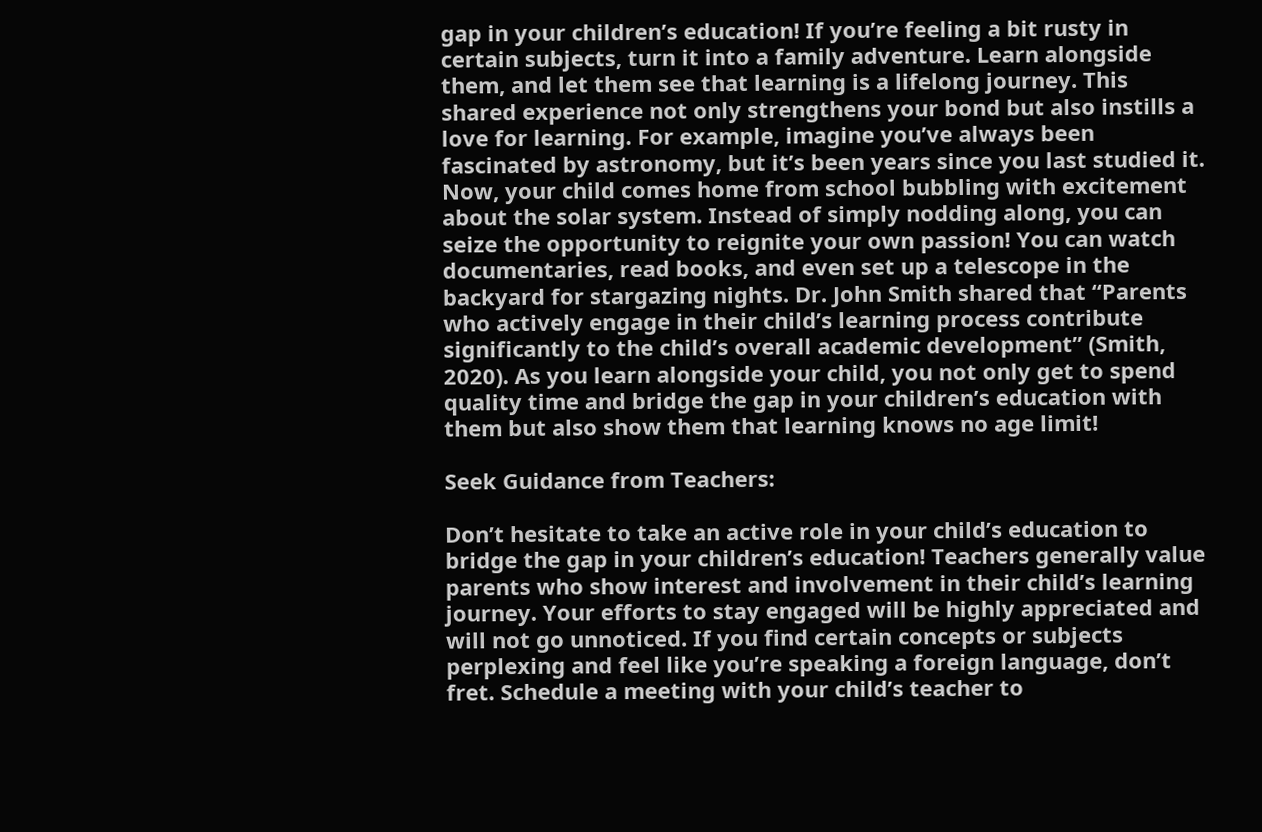gap in your children’s education! If you’re feeling a bit rusty in certain subjects, turn it into a family adventure. Learn alongside them, and let them see that learning is a lifelong journey. This shared experience not only strengthens your bond but also instills a love for learning. For example, imagine you’ve always been fascinated by astronomy, but it’s been years since you last studied it. Now, your child comes home from school bubbling with excitement about the solar system. Instead of simply nodding along, you can seize the opportunity to reignite your own passion! You can watch documentaries, read books, and even set up a telescope in the backyard for stargazing nights. Dr. John Smith shared that “Parents who actively engage in their child’s learning process contribute significantly to the child’s overall academic development” (Smith, 2020). As you learn alongside your child, you not only get to spend quality time and bridge the gap in your children’s education with them but also show them that learning knows no age limit!

Seek Guidance from Teachers:

Don’t hesitate to take an active role in your child’s education to bridge the gap in your children’s education! Teachers generally value parents who show interest and involvement in their child’s learning journey. Your efforts to stay engaged will be highly appreciated and will not go unnoticed. If you find certain concepts or subjects perplexing and feel like you’re speaking a foreign language, don’t fret. Schedule a meeting with your child’s teacher to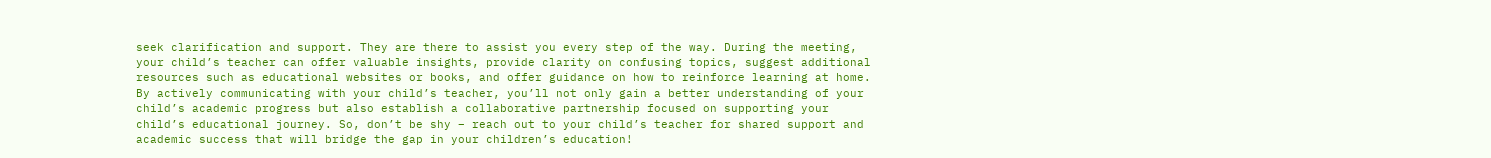seek clarification and support. They are there to assist you every step of the way. During the meeting, your child’s teacher can offer valuable insights, provide clarity on confusing topics, suggest additional resources such as educational websites or books, and offer guidance on how to reinforce learning at home. By actively communicating with your child’s teacher, you’ll not only gain a better understanding of your child’s academic progress but also establish a collaborative partnership focused on supporting your child’s educational journey. So, don’t be shy – reach out to your child’s teacher for shared support and academic success that will bridge the gap in your children’s education!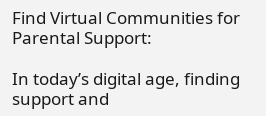Find Virtual Communities for Parental Support:

In today’s digital age, finding support and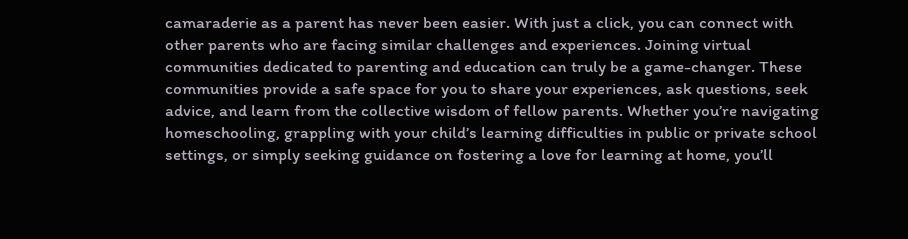camaraderie as a parent has never been easier. With just a click, you can connect with other parents who are facing similar challenges and experiences. Joining virtual communities dedicated to parenting and education can truly be a game-changer. These communities provide a safe space for you to share your experiences, ask questions, seek advice, and learn from the collective wisdom of fellow parents. Whether you’re navigating homeschooling, grappling with your child’s learning difficulties in public or private school settings, or simply seeking guidance on fostering a love for learning at home, you’ll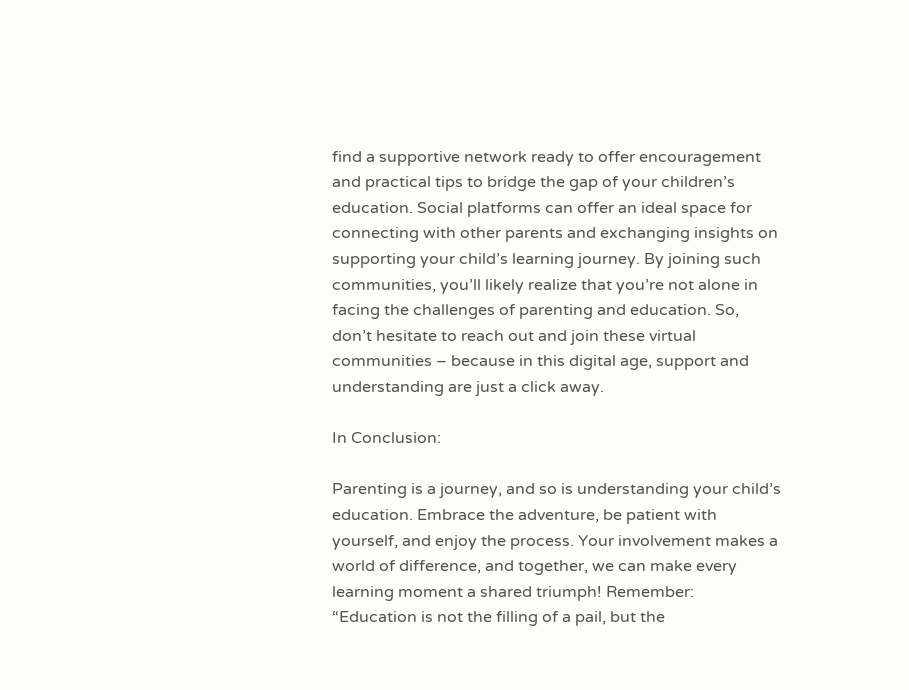find a supportive network ready to offer encouragement and practical tips to bridge the gap of your children’s education. Social platforms can offer an ideal space for connecting with other parents and exchanging insights on supporting your child’s learning journey. By joining such communities, you’ll likely realize that you’re not alone in facing the challenges of parenting and education. So, don’t hesitate to reach out and join these virtual communities – because in this digital age, support and understanding are just a click away.

In Conclusion:

Parenting is a journey, and so is understanding your child’s education. Embrace the adventure, be patient with yourself, and enjoy the process. Your involvement makes a world of difference, and together, we can make every learning moment a shared triumph! Remember: “Education is not the filling of a pail, but the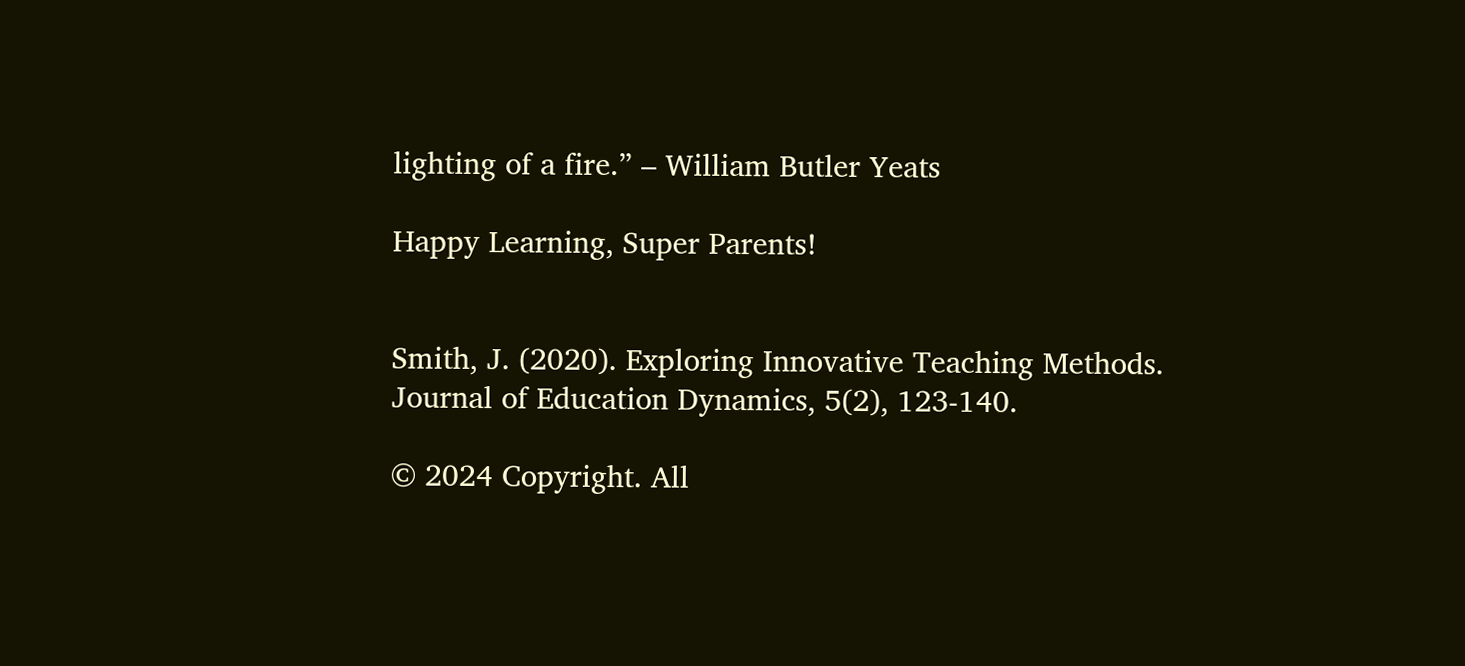lighting of a fire.” – William Butler Yeats

Happy Learning, Super Parents!


Smith, J. (2020). Exploring Innovative Teaching Methods. Journal of Education Dynamics, 5(2), 123-140.

© 2024 Copyright. All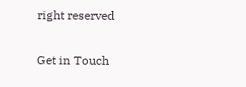right reserved

Get in Touch